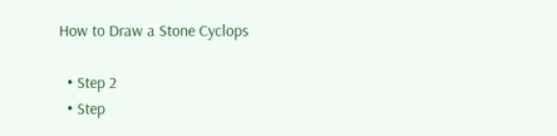How to Draw a Stone Cyclops

  • Step 2
  • Step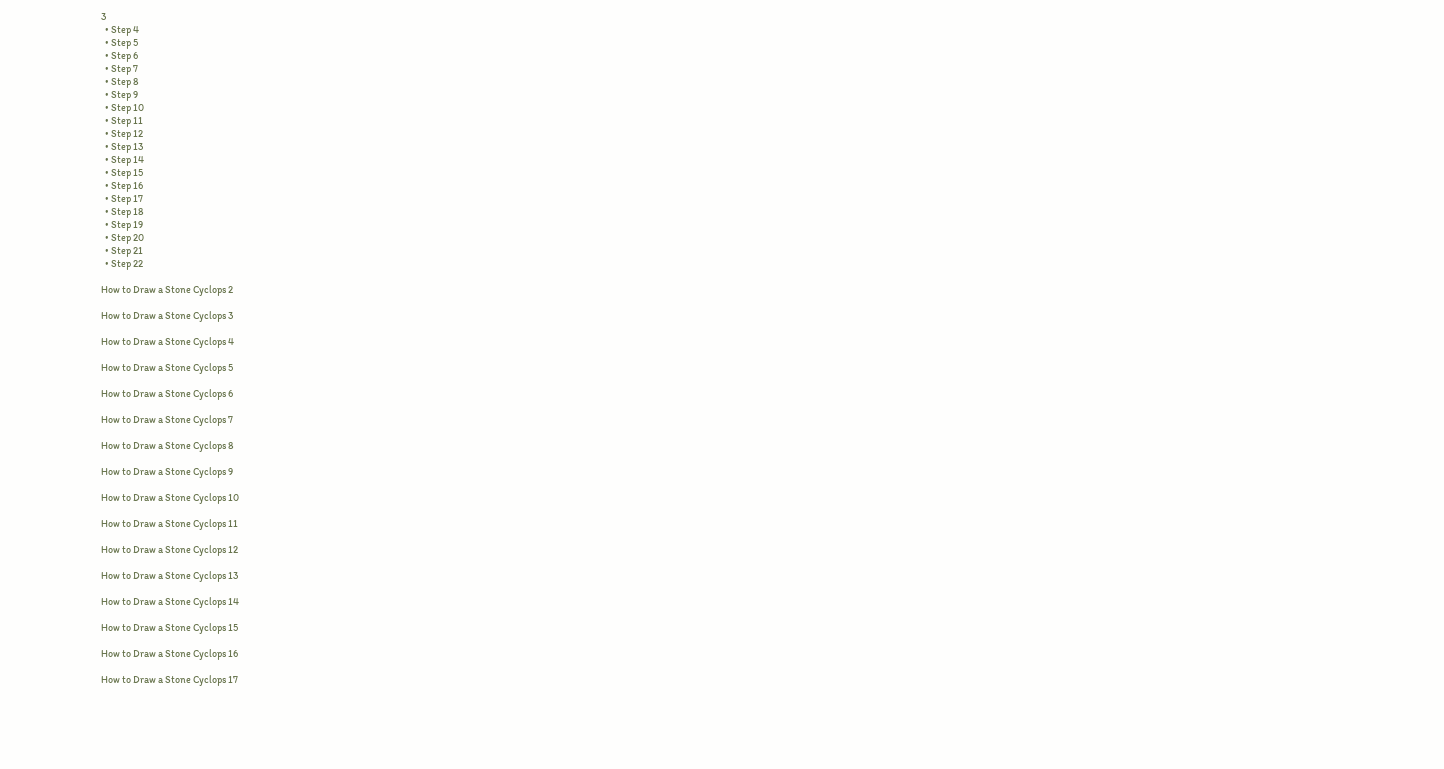3
  • Step 4
  • Step 5
  • Step 6
  • Step 7
  • Step 8
  • Step 9
  • Step 10
  • Step 11
  • Step 12
  • Step 13
  • Step 14
  • Step 15
  • Step 16
  • Step 17
  • Step 18
  • Step 19
  • Step 20
  • Step 21
  • Step 22

How to Draw a Stone Cyclops 2

How to Draw a Stone Cyclops 3

How to Draw a Stone Cyclops 4

How to Draw a Stone Cyclops 5

How to Draw a Stone Cyclops 6

How to Draw a Stone Cyclops 7

How to Draw a Stone Cyclops 8

How to Draw a Stone Cyclops 9

How to Draw a Stone Cyclops 10

How to Draw a Stone Cyclops 11

How to Draw a Stone Cyclops 12

How to Draw a Stone Cyclops 13

How to Draw a Stone Cyclops 14

How to Draw a Stone Cyclops 15

How to Draw a Stone Cyclops 16

How to Draw a Stone Cyclops 17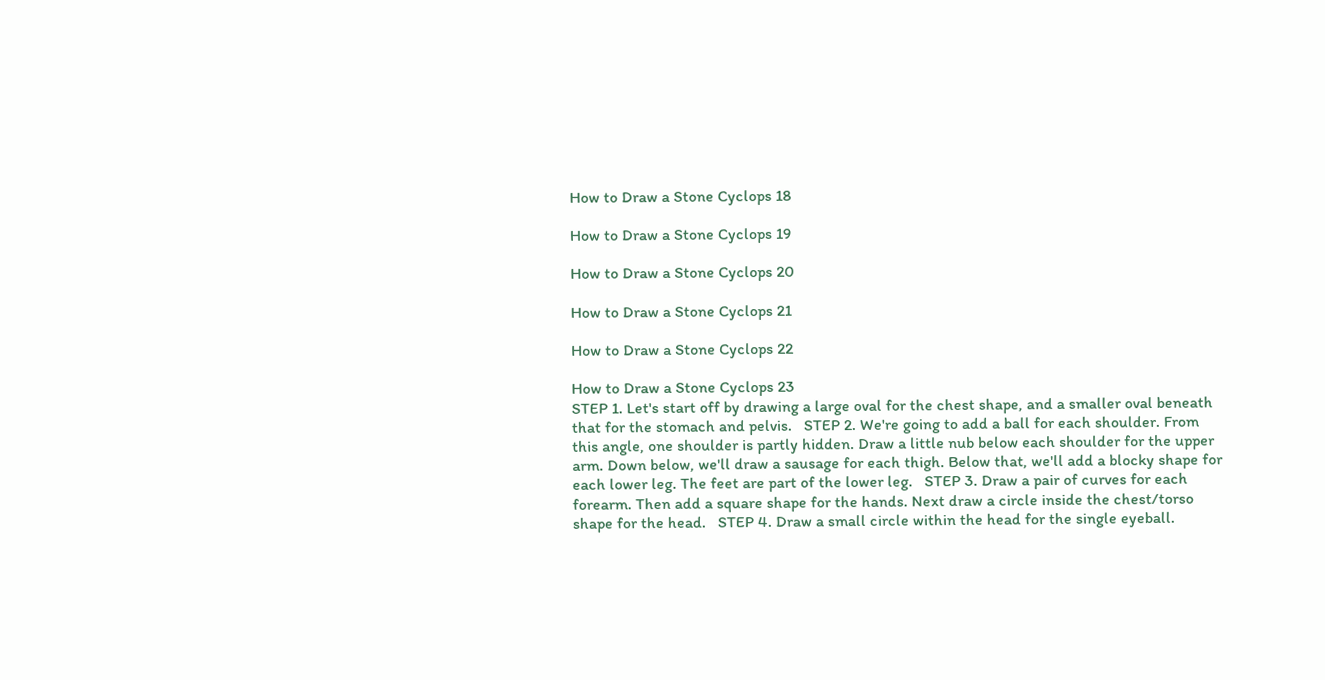How to Draw a Stone Cyclops 18

How to Draw a Stone Cyclops 19

How to Draw a Stone Cyclops 20

How to Draw a Stone Cyclops 21

How to Draw a Stone Cyclops 22

How to Draw a Stone Cyclops 23
STEP 1. Let's start off by drawing a large oval for the chest shape, and a smaller oval beneath that for the stomach and pelvis.   STEP 2. We're going to add a ball for each shoulder. From this angle, one shoulder is partly hidden. Draw a little nub below each shoulder for the upper arm. Down below, we'll draw a sausage for each thigh. Below that, we'll add a blocky shape for each lower leg. The feet are part of the lower leg.   STEP 3. Draw a pair of curves for each forearm. Then add a square shape for the hands. Next draw a circle inside the chest/torso shape for the head.   STEP 4. Draw a small circle within the head for the single eyeball.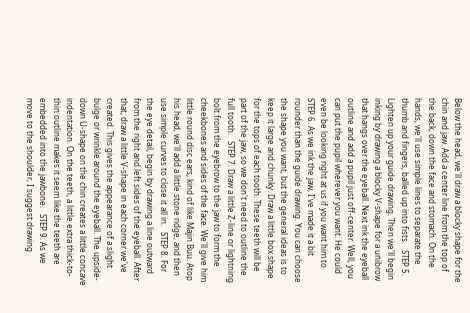Below the head, we'll draw a blocky shape for the chin and jaw. Add a center line from the top of the back, down the face and stomach. On the hands, we'll use simple lines to separate the thumb and fingers, balled up into fists.   STEP 5. Lighten up your guide drawing. Then we'll begin inking by drawing a blocky V-shape for a unibrow that hangs over the eyeball. Next ink the eyeball outline and add a pupil just off-center. Well, you can put the pupil wherever you want. He could even be looking right at us if you want him to.   STEP 6. As we ink the jaw, I've made it a bit rounder than the guide drawing. You can choose the shape you want, but the general ideas is to keep it large and chunky. Draw a little box shape for the tops of each tooth. These teeth will be part of the jaw, so we don't need to outline the full tooth.   STEP 7. Draw a little Z-line or lightning bolt from the eyebrow to the jaw to form the cheekbones and sides of the face. We'll give him little round disc ears, kind of like Majin Buu. Atop his head, we'll add a little stone ridge, and then use simple curves to close it all in.   STEP 8. For the eye detail, begin by drawing a line outward from the right and left sides of the eyeball. After that, draw a little V-shape in each corner we've created. This gives the appearance of a slight bulge or wrinkle around the eyeball. The upside-down U-shape on the chin creates a little concave indentation. On the teeth, a little extra thick-to-thin outline makes it seem like the teeth are embedded into the jawbone.   STEP 9. As we move to the shoulder, I suggest drawing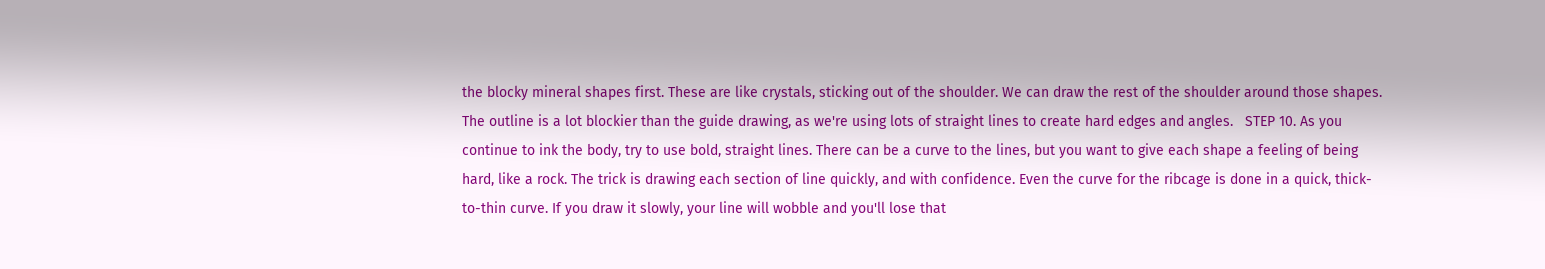the blocky mineral shapes first. These are like crystals, sticking out of the shoulder. We can draw the rest of the shoulder around those shapes. The outline is a lot blockier than the guide drawing, as we're using lots of straight lines to create hard edges and angles.   STEP 10. As you continue to ink the body, try to use bold, straight lines. There can be a curve to the lines, but you want to give each shape a feeling of being hard, like a rock. The trick is drawing each section of line quickly, and with confidence. Even the curve for the ribcage is done in a quick, thick-to-thin curve. If you draw it slowly, your line will wobble and you'll lose that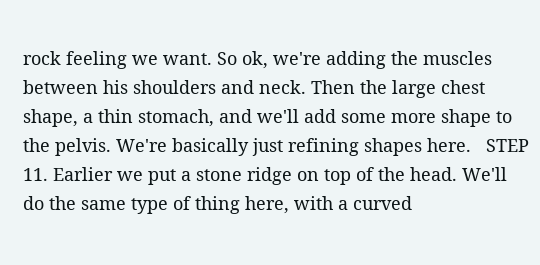rock feeling we want. So ok, we're adding the muscles between his shoulders and neck. Then the large chest shape, a thin stomach, and we'll add some more shape to the pelvis. We're basically just refining shapes here.   STEP 11. Earlier we put a stone ridge on top of the head. We'll do the same type of thing here, with a curved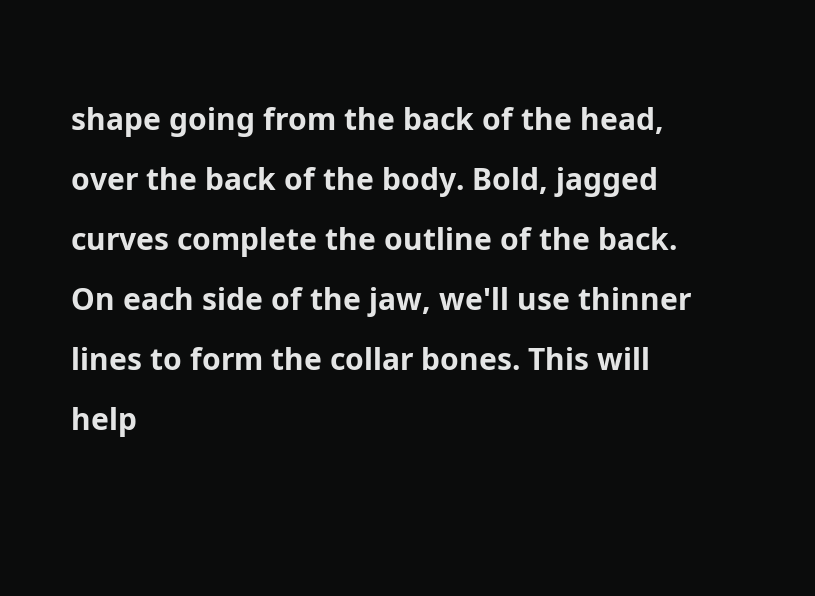shape going from the back of the head, over the back of the body. Bold, jagged curves complete the outline of the back. On each side of the jaw, we'll use thinner lines to form the collar bones. This will help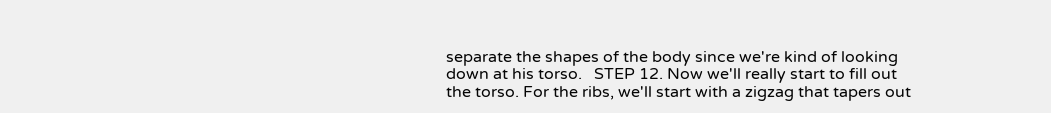separate the shapes of the body since we're kind of looking down at his torso.   STEP 12. Now we'll really start to fill out the torso. For the ribs, we'll start with a zigzag that tapers out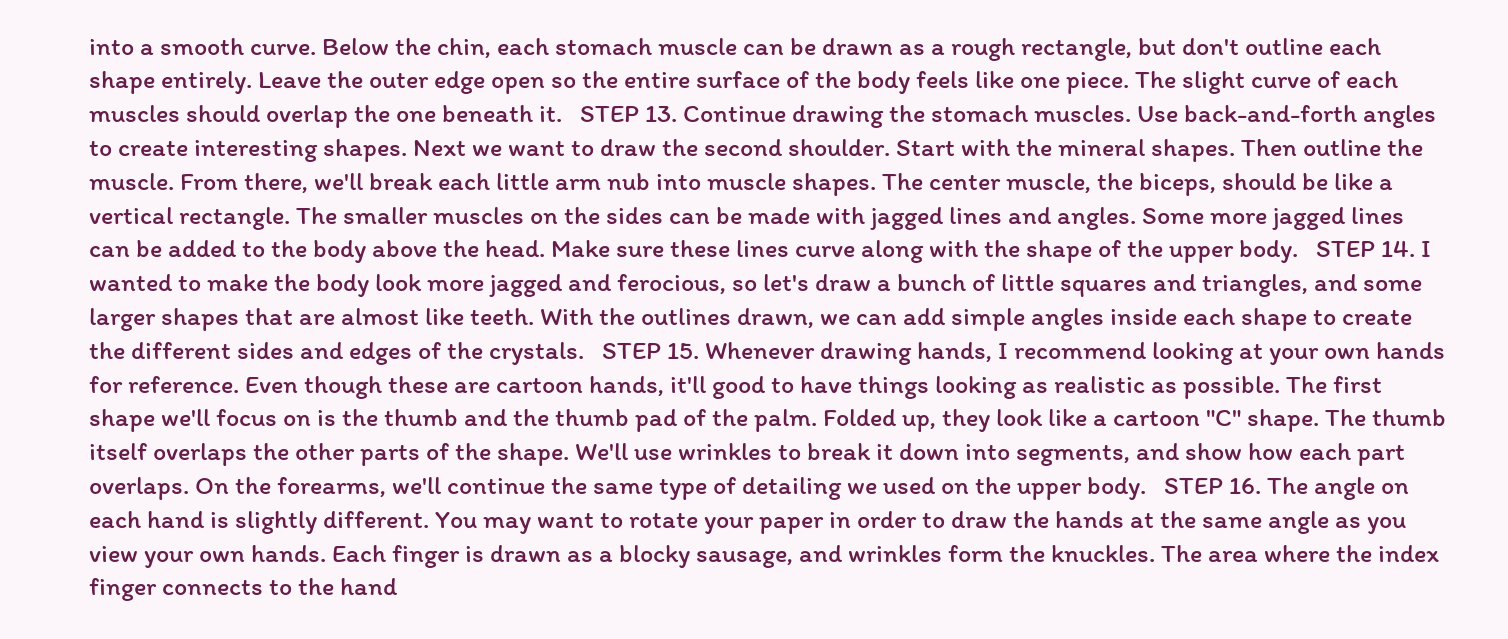into a smooth curve. Below the chin, each stomach muscle can be drawn as a rough rectangle, but don't outline each shape entirely. Leave the outer edge open so the entire surface of the body feels like one piece. The slight curve of each muscles should overlap the one beneath it.   STEP 13. Continue drawing the stomach muscles. Use back-and-forth angles to create interesting shapes. Next we want to draw the second shoulder. Start with the mineral shapes. Then outline the muscle. From there, we'll break each little arm nub into muscle shapes. The center muscle, the biceps, should be like a vertical rectangle. The smaller muscles on the sides can be made with jagged lines and angles. Some more jagged lines can be added to the body above the head. Make sure these lines curve along with the shape of the upper body.   STEP 14. I wanted to make the body look more jagged and ferocious, so let's draw a bunch of little squares and triangles, and some larger shapes that are almost like teeth. With the outlines drawn, we can add simple angles inside each shape to create the different sides and edges of the crystals.   STEP 15. Whenever drawing hands, I recommend looking at your own hands for reference. Even though these are cartoon hands, it'll good to have things looking as realistic as possible. The first shape we'll focus on is the thumb and the thumb pad of the palm. Folded up, they look like a cartoon "C" shape. The thumb itself overlaps the other parts of the shape. We'll use wrinkles to break it down into segments, and show how each part overlaps. On the forearms, we'll continue the same type of detailing we used on the upper body.   STEP 16. The angle on each hand is slightly different. You may want to rotate your paper in order to draw the hands at the same angle as you view your own hands. Each finger is drawn as a blocky sausage, and wrinkles form the knuckles. The area where the index finger connects to the hand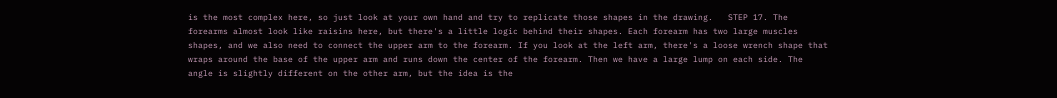is the most complex here, so just look at your own hand and try to replicate those shapes in the drawing.   STEP 17. The forearms almost look like raisins here, but there's a little logic behind their shapes. Each forearm has two large muscles shapes, and we also need to connect the upper arm to the forearm. If you look at the left arm, there's a loose wrench shape that wraps around the base of the upper arm and runs down the center of the forearm. Then we have a large lump on each side. The angle is slightly different on the other arm, but the idea is the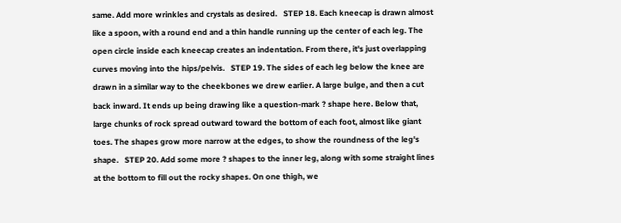same. Add more wrinkles and crystals as desired.   STEP 18. Each kneecap is drawn almost like a spoon, with a round end and a thin handle running up the center of each leg. The open circle inside each kneecap creates an indentation. From there, it's just overlapping curves moving into the hips/pelvis.   STEP 19. The sides of each leg below the knee are drawn in a similar way to the cheekbones we drew earlier. A large bulge, and then a cut back inward. It ends up being drawing like a question-mark ? shape here. Below that, large chunks of rock spread outward toward the bottom of each foot, almost like giant toes. The shapes grow more narrow at the edges, to show the roundness of the leg's shape.   STEP 20. Add some more ? shapes to the inner leg, along with some straight lines at the bottom to fill out the rocky shapes. On one thigh, we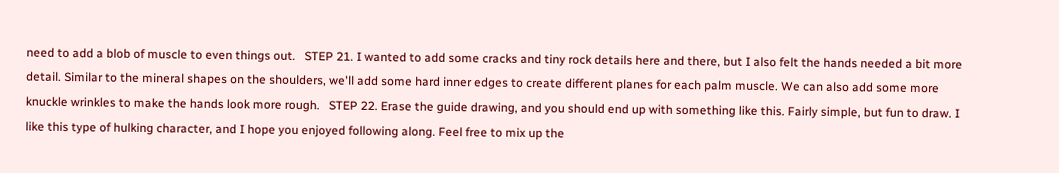need to add a blob of muscle to even things out.   STEP 21. I wanted to add some cracks and tiny rock details here and there, but I also felt the hands needed a bit more detail. Similar to the mineral shapes on the shoulders, we'll add some hard inner edges to create different planes for each palm muscle. We can also add some more knuckle wrinkles to make the hands look more rough.   STEP 22. Erase the guide drawing, and you should end up with something like this. Fairly simple, but fun to draw. I like this type of hulking character, and I hope you enjoyed following along. Feel free to mix up the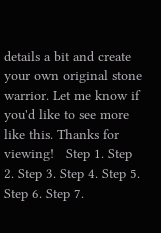details a bit and create your own original stone warrior. Let me know if you'd like to see more like this. Thanks for viewing!   Step 1. Step 2. Step 3. Step 4. Step 5. Step 6. Step 7.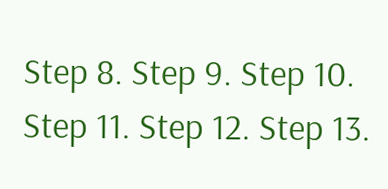Step 8. Step 9. Step 10. Step 11. Step 12. Step 13.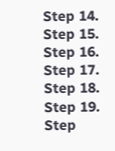Step 14. Step 15. Step 16. Step 17. Step 18. Step 19. Step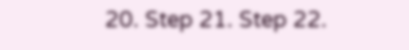20. Step 21. Step 22.